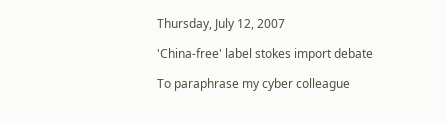Thursday, July 12, 2007

'China-free' label stokes import debate

To paraphrase my cyber colleague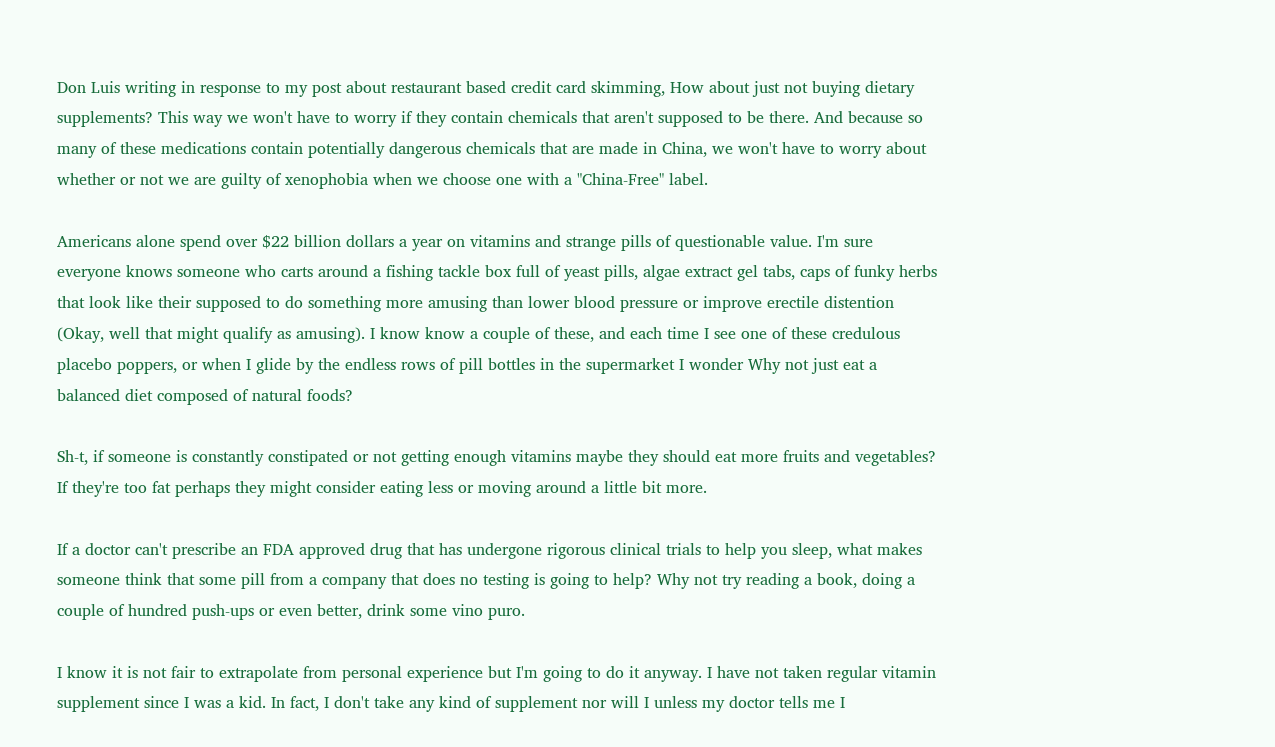Don Luis writing in response to my post about restaurant based credit card skimming, How about just not buying dietary supplements? This way we won't have to worry if they contain chemicals that aren't supposed to be there. And because so many of these medications contain potentially dangerous chemicals that are made in China, we won't have to worry about whether or not we are guilty of xenophobia when we choose one with a "China-Free" label.

Americans alone spend over $22 billion dollars a year on vitamins and strange pills of questionable value. I'm sure everyone knows someone who carts around a fishing tackle box full of yeast pills, algae extract gel tabs, caps of funky herbs that look like their supposed to do something more amusing than lower blood pressure or improve erectile distention (Okay, well that might qualify as amusing). I know know a couple of these, and each time I see one of these credulous placebo poppers, or when I glide by the endless rows of pill bottles in the supermarket I wonder Why not just eat a balanced diet composed of natural foods?

Sh-t, if someone is constantly constipated or not getting enough vitamins maybe they should eat more fruits and vegetables? If they're too fat perhaps they might consider eating less or moving around a little bit more.

If a doctor can't prescribe an FDA approved drug that has undergone rigorous clinical trials to help you sleep, what makes someone think that some pill from a company that does no testing is going to help? Why not try reading a book, doing a couple of hundred push-ups or even better, drink some vino puro.

I know it is not fair to extrapolate from personal experience but I'm going to do it anyway. I have not taken regular vitamin supplement since I was a kid. In fact, I don't take any kind of supplement nor will I unless my doctor tells me I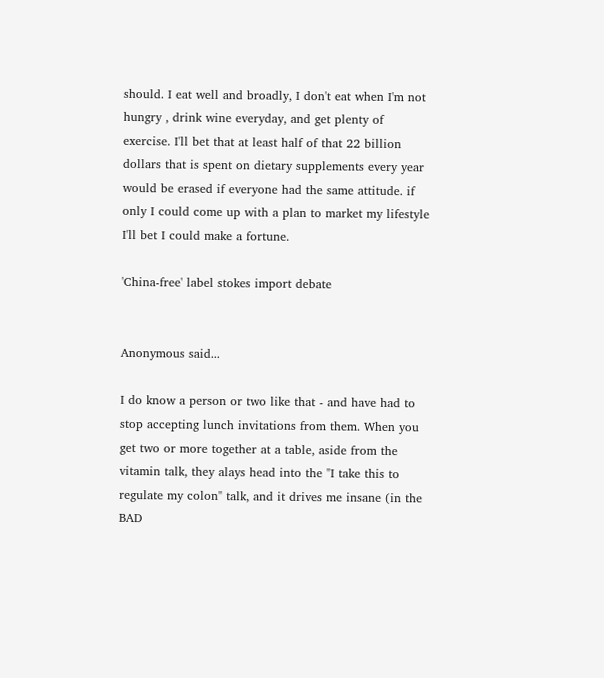should. I eat well and broadly, I don't eat when I'm not hungry , drink wine everyday, and get plenty of exercise. I'll bet that at least half of that 22 billion dollars that is spent on dietary supplements every year would be erased if everyone had the same attitude. if only I could come up with a plan to market my lifestyle I'll bet I could make a fortune.

'China-free' label stokes import debate


Anonymous said...

I do know a person or two like that - and have had to stop accepting lunch invitations from them. When you get two or more together at a table, aside from the vitamin talk, they alays head into the "I take this to regulate my colon" talk, and it drives me insane (in the BAD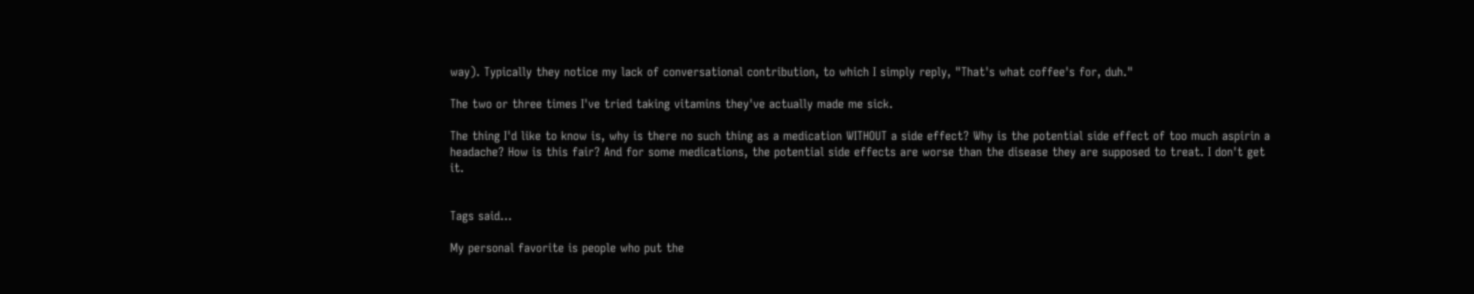way). Typically they notice my lack of conversational contribution, to which I simply reply, "That's what coffee's for, duh."

The two or three times I've tried taking vitamins they've actually made me sick.

The thing I'd like to know is, why is there no such thing as a medication WITHOUT a side effect? Why is the potential side effect of too much aspirin a headache? How is this fair? And for some medications, the potential side effects are worse than the disease they are supposed to treat. I don't get it.


Tags said...

My personal favorite is people who put the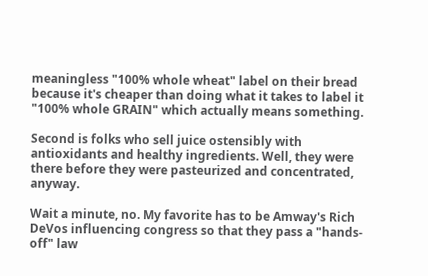meaningless "100% whole wheat" label on their bread because it's cheaper than doing what it takes to label it "100% whole GRAIN" which actually means something.

Second is folks who sell juice ostensibly with antioxidants and healthy ingredients. Well, they were there before they were pasteurized and concentrated, anyway.

Wait a minute, no. My favorite has to be Amway's Rich DeVos influencing congress so that they pass a "hands-off" law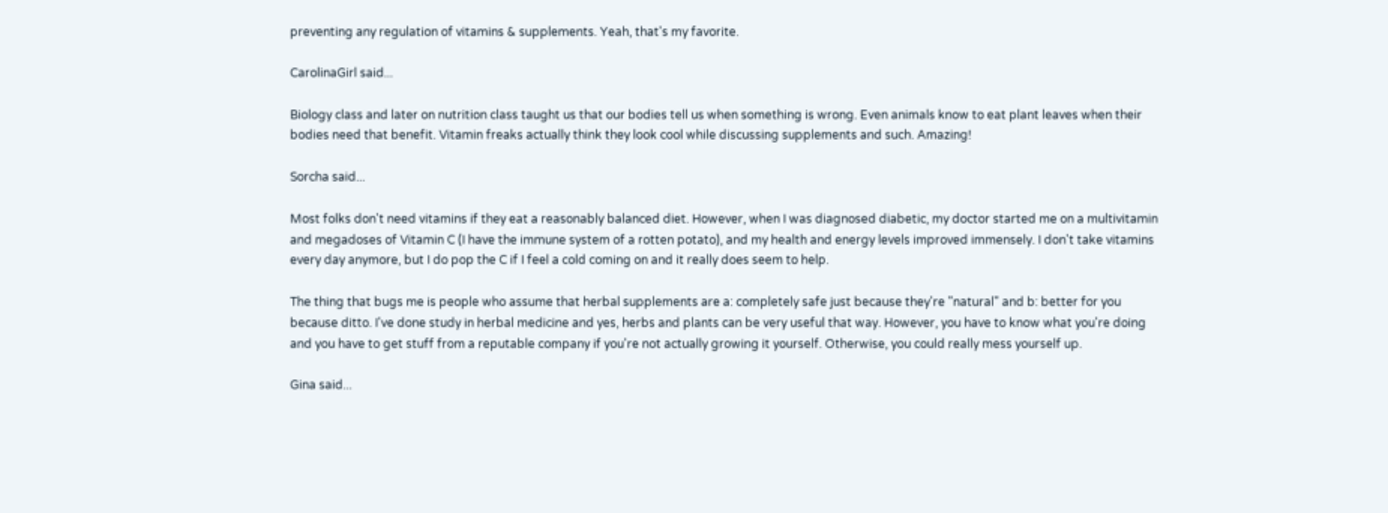preventing any regulation of vitamins & supplements. Yeah, that's my favorite.

CarolinaGirl said...

Biology class and later on nutrition class taught us that our bodies tell us when something is wrong. Even animals know to eat plant leaves when their bodies need that benefit. Vitamin freaks actually think they look cool while discussing supplements and such. Amazing!

Sorcha said...

Most folks don't need vitamins if they eat a reasonably balanced diet. However, when I was diagnosed diabetic, my doctor started me on a multivitamin and megadoses of Vitamin C (I have the immune system of a rotten potato), and my health and energy levels improved immensely. I don't take vitamins every day anymore, but I do pop the C if I feel a cold coming on and it really does seem to help.

The thing that bugs me is people who assume that herbal supplements are a: completely safe just because they're "natural" and b: better for you because ditto. I've done study in herbal medicine and yes, herbs and plants can be very useful that way. However, you have to know what you're doing and you have to get stuff from a reputable company if you're not actually growing it yourself. Otherwise, you could really mess yourself up.

Gina said...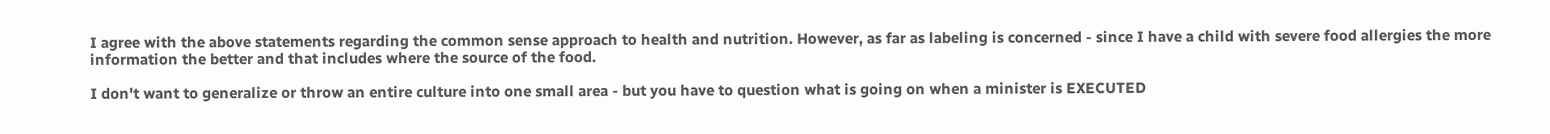I agree with the above statements regarding the common sense approach to health and nutrition. However, as far as labeling is concerned - since I have a child with severe food allergies the more information the better and that includes where the source of the food.

I don't want to generalize or throw an entire culture into one small area - but you have to question what is going on when a minister is EXECUTED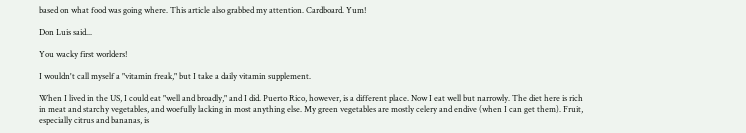based on what food was going where. This article also grabbed my attention. Cardboard. Yum!

Don Luis said...

You wacky first worlders!

I wouldn't call myself a "vitamin freak," but I take a daily vitamin supplement.

When I lived in the US, I could eat "well and broadly," and I did. Puerto Rico, however, is a different place. Now I eat well but narrowly. The diet here is rich in meat and starchy vegetables, and woefully lacking in most anything else. My green vegetables are mostly celery and endive (when I can get them). Fruit, especially citrus and bananas, is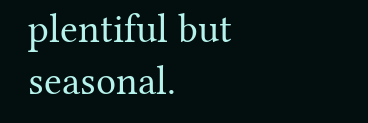plentiful but seasonal.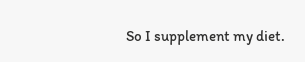So I supplement my diet.